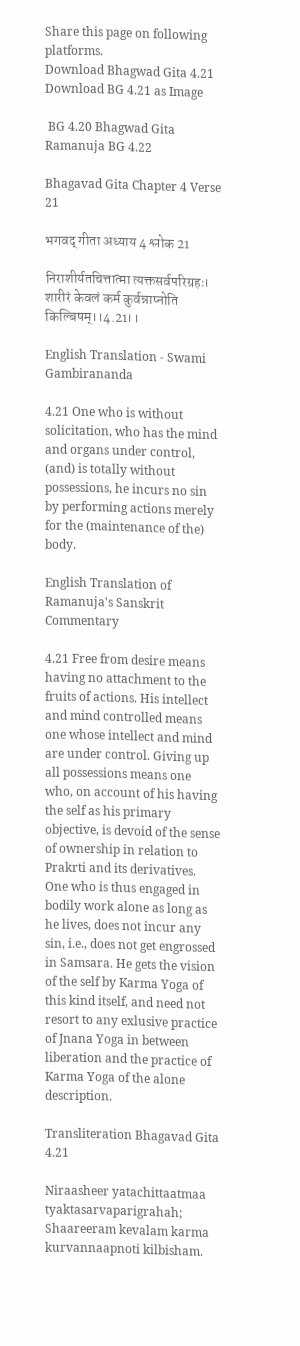Share this page on following platforms.
Download Bhagwad Gita 4.21 Download BG 4.21 as Image

 BG 4.20 Bhagwad Gita Ramanuja BG 4.22

Bhagavad Gita Chapter 4 Verse 21

भगवद् गीता अध्याय 4 श्लोक 21

निराशीर्यतचित्तात्मा त्यक्तसर्वपरिग्रहः।
शारीरं केवलं कर्म कुर्वन्नाप्नोति किल्बिषम्।।4.21।।

English Translation - Swami Gambirananda

4.21 One who is without solicitation, who has the mind and organs under control, (and) is totally without possessions, he incurs no sin by performing actions merely for the (maintenance of the) body.

English Translation of Ramanuja's Sanskrit Commentary

4.21 Free from desire means having no attachment to the fruits of actions. His intellect and mind controlled means one whose intellect and mind are under control. Giving up all possessions means one who, on account of his having the self as his primary objective, is devoid of the sense of ownership in relation to Prakrti and its derivatives. One who is thus engaged in bodily work alone as long as he lives, does not incur any sin, i.e., does not get engrossed in Samsara. He gets the vision of the self by Karma Yoga of this kind itself, and need not resort to any exlusive practice of Jnana Yoga in between liberation and the practice of Karma Yoga of the alone description.

Transliteration Bhagavad Gita 4.21

Niraasheer yatachittaatmaa tyaktasarvaparigrahah; Shaareeram kevalam karma kurvannaapnoti kilbisham.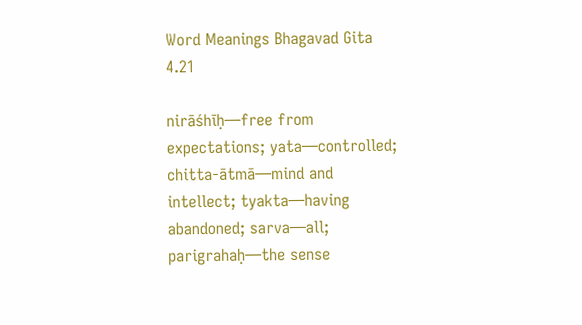Word Meanings Bhagavad Gita 4.21

nirāśhīḥ—free from expectations; yata—controlled; chitta-ātmā—mind and intellect; tyakta—having abandoned; sarva—all; parigrahaḥ—the sense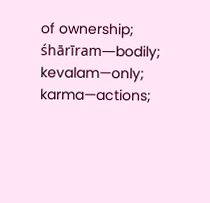of ownership; śhārīram—bodily; kevalam—only; karma—actions;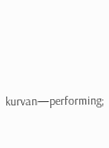kurvan—performing;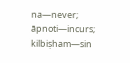na—never; āpnoti—incurs; kilbiṣham—sin